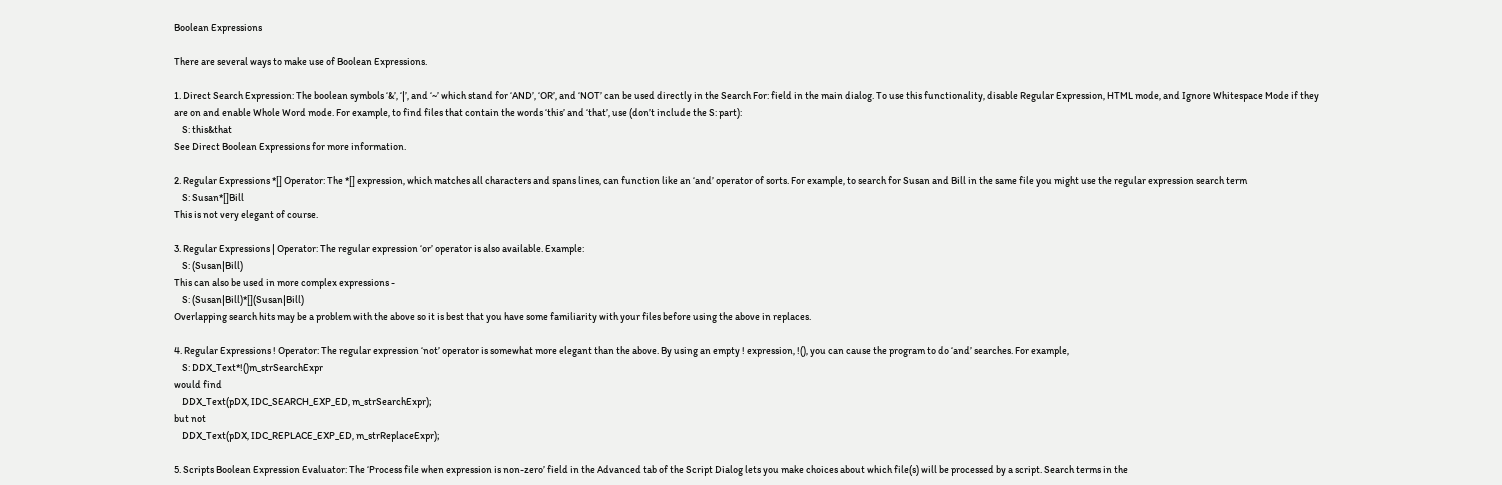Boolean Expressions

There are several ways to make use of Boolean Expressions.

1. Direct Search Expression: The boolean symbols ‘&’, ‘|’, and ‘~’ which stand for ‘AND’, ‘OR’, and ‘NOT’ can be used directly in the Search For: field in the main dialog. To use this functionality, disable Regular Expression, HTML mode, and Ignore Whitespace Mode if they are on and enable Whole Word mode. For example, to find files that contain the words ‘this’ and ‘that’, use (don’t include the S: part):
    S: this&that
See Direct Boolean Expressions for more information.

2. Regular Expressions *[] Operator: The *[] expression, which matches all characters and spans lines, can function like an ‘and’ operator of sorts. For example, to search for Susan and Bill in the same file you might use the regular expression search term
    S: Susan*[]Bill
This is not very elegant of course.

3. Regular Expressions | Operator: The regular expression ‘or’ operator is also available. Example:
    S: (Susan|Bill)
This can also be used in more complex expressions -
    S: (Susan|Bill)*[](Susan|Bill)
Overlapping search hits may be a problem with the above so it is best that you have some familiarity with your files before using the above in replaces.

4. Regular Expressions ! Operator: The regular expression ‘not’ operator is somewhat more elegant than the above. By using an empty ! expression, !(), you can cause the program to do ‘and’ searches. For example,
    S: DDX_Text*!()m_strSearchExpr
would find
    DDX_Text(pDX, IDC_SEARCH_EXP_ED, m_strSearchExpr);
but not
    DDX_Text(pDX, IDC_REPLACE_EXP_ED, m_strReplaceExpr);

5. Scripts Boolean Expression Evaluator: The ‘Process file when expression is non-zero’ field in the Advanced tab of the Script Dialog lets you make choices about which file(s) will be processed by a script. Search terms in the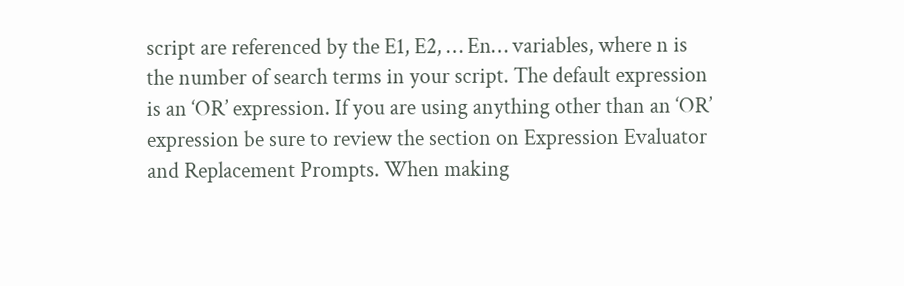script are referenced by the E1, E2, … En… variables, where n is the number of search terms in your script. The default expression is an ‘OR’ expression. If you are using anything other than an ‘OR’ expression be sure to review the section on Expression Evaluator and Replacement Prompts. When making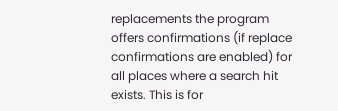replacements the program offers confirmations (if replace confirmations are enabled) for all places where a search hit exists. This is for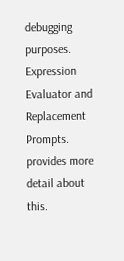debugging purposes. Expression Evaluator and Replacement Prompts. provides more detail about this.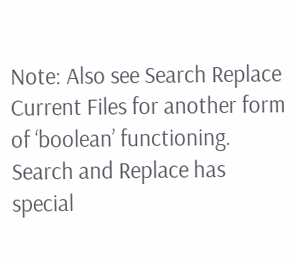Note: Also see Search Replace Current Files for another form of ‘boolean’ functioning. Search and Replace has special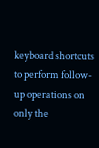keyboard shortcuts to perform follow-up operations on only the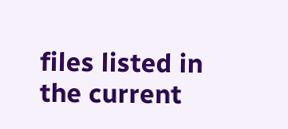files listed in the current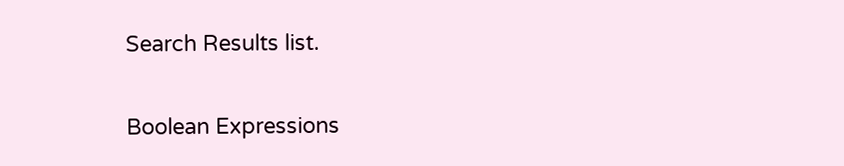Search Results list.

Boolean Expressions